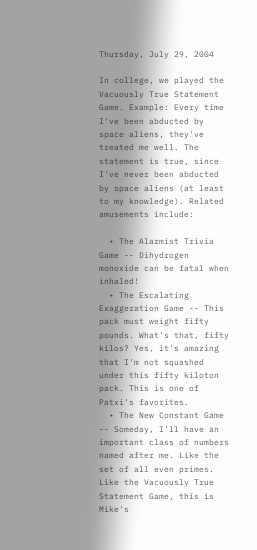Thursday, July 29, 2004

In college, we played the Vacuously True Statement Game. Example: Every time I've been abducted by space aliens, they've treated me well. The statement is true, since I've never been abducted by space aliens (at least to my knowledge). Related amusements include:

  • The Alarmist Trivia Game -- Dihydrogen monoxide can be fatal when inhaled!
  • The Escalating Exaggeration Game -- This pack must weight fifty pounds. What's that, fifty kilos? Yes, it's amazing that I'm not squashed under this fifty kiloton pack. This is one of Patxi's favorites.
  • The New Constant Game -- Someday, I'll have an important class of numbers named after me. Like the set of all even primes. Like the Vacuously True Statement Game, this is Mike's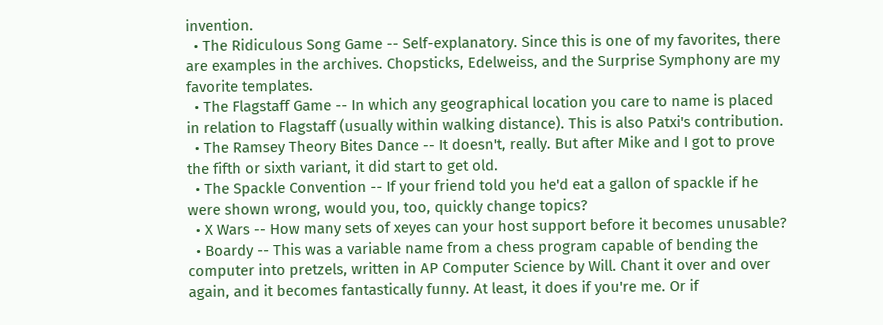invention.
  • The Ridiculous Song Game -- Self-explanatory. Since this is one of my favorites, there are examples in the archives. Chopsticks, Edelweiss, and the Surprise Symphony are my favorite templates.
  • The Flagstaff Game -- In which any geographical location you care to name is placed in relation to Flagstaff (usually within walking distance). This is also Patxi's contribution.
  • The Ramsey Theory Bites Dance -- It doesn't, really. But after Mike and I got to prove the fifth or sixth variant, it did start to get old.
  • The Spackle Convention -- If your friend told you he'd eat a gallon of spackle if he were shown wrong, would you, too, quickly change topics?
  • X Wars -- How many sets of xeyes can your host support before it becomes unusable?
  • Boardy -- This was a variable name from a chess program capable of bending the computer into pretzels, written in AP Computer Science by Will. Chant it over and over again, and it becomes fantastically funny. At least, it does if you're me. Or if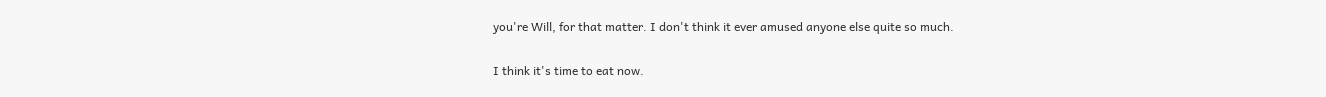you're Will, for that matter. I don't think it ever amused anyone else quite so much.

I think it's time to eat now.